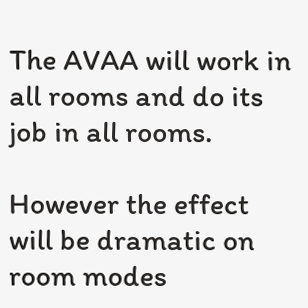The AVAA will work in all rooms and do its job in all rooms.

However the effect will be dramatic on room modes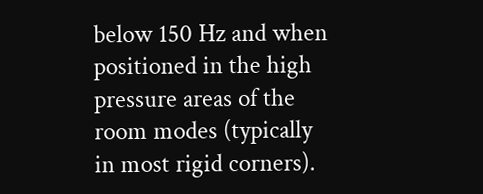below 150 Hz and when positioned in the high pressure areas of the room modes (typically in most rigid corners).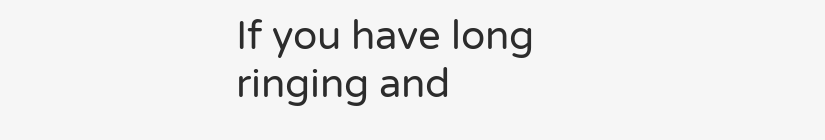If you have long ringing and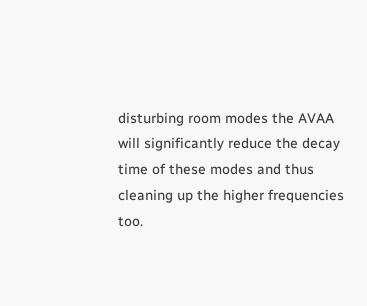disturbing room modes the AVAA will significantly reduce the decay time of these modes and thus cleaning up the higher frequencies too.